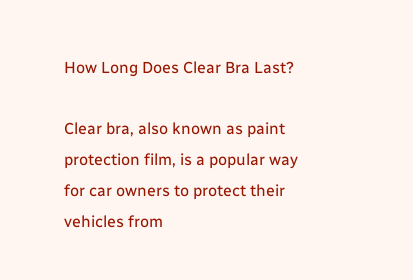How Long Does Clear Bra Last?

Clear bra, also known as paint protection film, is a popular way for car owners to protect their vehicles from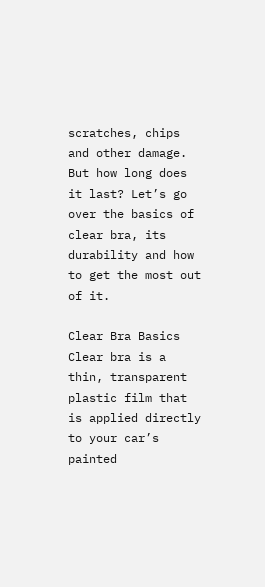scratches, chips and other damage. But how long does it last? Let’s go over the basics of clear bra, its durability and how to get the most out of it.

Clear Bra Basics
Clear bra is a thin, transparent plastic film that is applied directly to your car’s painted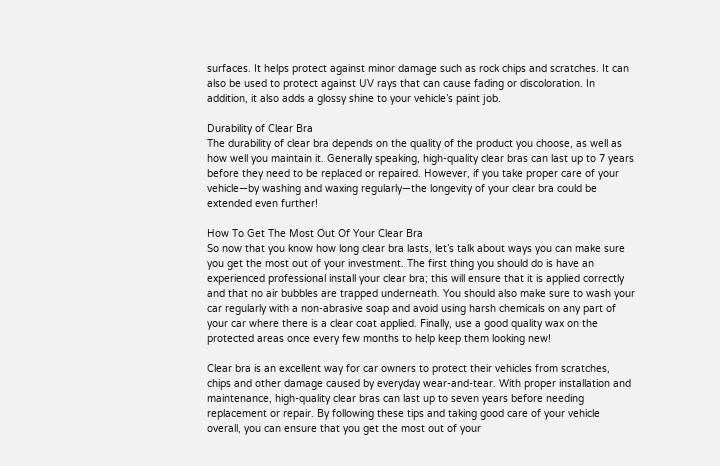surfaces. It helps protect against minor damage such as rock chips and scratches. It can also be used to protect against UV rays that can cause fading or discoloration. In addition, it also adds a glossy shine to your vehicle’s paint job.

Durability of Clear Bra
The durability of clear bra depends on the quality of the product you choose, as well as how well you maintain it. Generally speaking, high-quality clear bras can last up to 7 years before they need to be replaced or repaired. However, if you take proper care of your vehicle—by washing and waxing regularly—the longevity of your clear bra could be extended even further!

How To Get The Most Out Of Your Clear Bra
So now that you know how long clear bra lasts, let’s talk about ways you can make sure you get the most out of your investment. The first thing you should do is have an experienced professional install your clear bra; this will ensure that it is applied correctly and that no air bubbles are trapped underneath. You should also make sure to wash your car regularly with a non-abrasive soap and avoid using harsh chemicals on any part of your car where there is a clear coat applied. Finally, use a good quality wax on the protected areas once every few months to help keep them looking new!

Clear bra is an excellent way for car owners to protect their vehicles from scratches, chips and other damage caused by everyday wear-and-tear. With proper installation and maintenance, high-quality clear bras can last up to seven years before needing replacement or repair. By following these tips and taking good care of your vehicle overall, you can ensure that you get the most out of your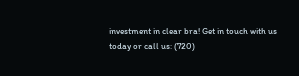investment in clear bra! Get in touch with us today or call us: (720)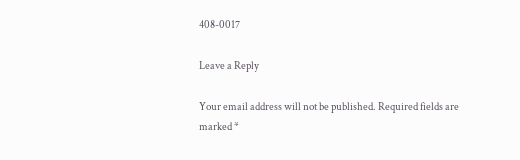408-0017

Leave a Reply

Your email address will not be published. Required fields are marked *